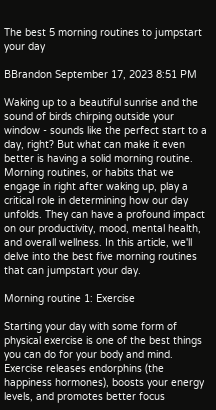The best 5 morning routines to jumpstart your day

BBrandon September 17, 2023 8:51 PM

Waking up to a beautiful sunrise and the sound of birds chirping outside your window - sounds like the perfect start to a day, right? But what can make it even better is having a solid morning routine. Morning routines, or habits that we engage in right after waking up, play a critical role in determining how our day unfolds. They can have a profound impact on our productivity, mood, mental health, and overall wellness. In this article, we'll delve into the best five morning routines that can jumpstart your day.

Morning routine 1: Exercise

Starting your day with some form of physical exercise is one of the best things you can do for your body and mind. Exercise releases endorphins (the happiness hormones), boosts your energy levels, and promotes better focus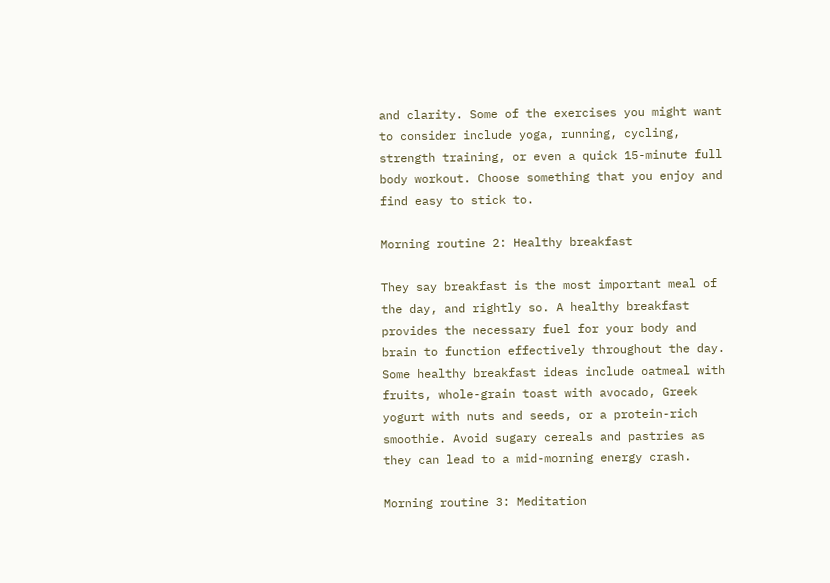and clarity. Some of the exercises you might want to consider include yoga, running, cycling, strength training, or even a quick 15-minute full body workout. Choose something that you enjoy and find easy to stick to.

Morning routine 2: Healthy breakfast

They say breakfast is the most important meal of the day, and rightly so. A healthy breakfast provides the necessary fuel for your body and brain to function effectively throughout the day. Some healthy breakfast ideas include oatmeal with fruits, whole-grain toast with avocado, Greek yogurt with nuts and seeds, or a protein-rich smoothie. Avoid sugary cereals and pastries as they can lead to a mid-morning energy crash.

Morning routine 3: Meditation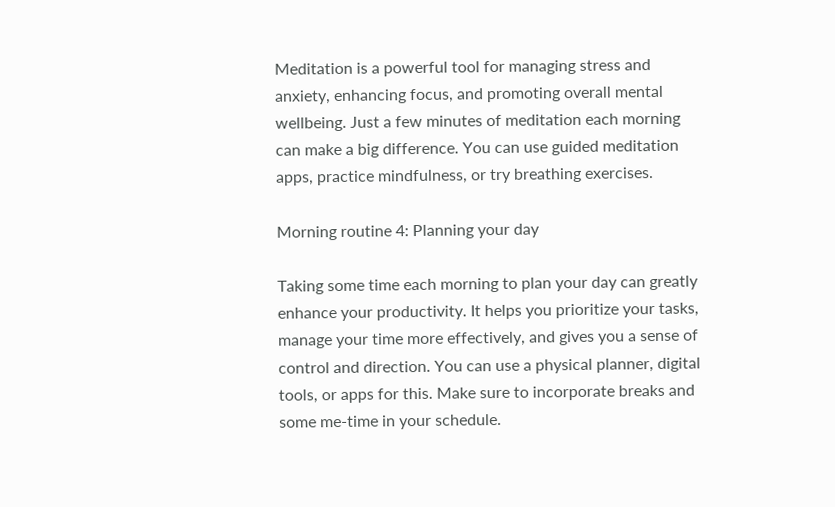Meditation is a powerful tool for managing stress and anxiety, enhancing focus, and promoting overall mental wellbeing. Just a few minutes of meditation each morning can make a big difference. You can use guided meditation apps, practice mindfulness, or try breathing exercises.

Morning routine 4: Planning your day

Taking some time each morning to plan your day can greatly enhance your productivity. It helps you prioritize your tasks, manage your time more effectively, and gives you a sense of control and direction. You can use a physical planner, digital tools, or apps for this. Make sure to incorporate breaks and some me-time in your schedule.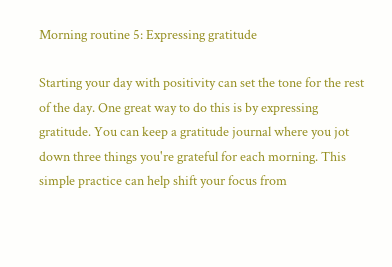Morning routine 5: Expressing gratitude

Starting your day with positivity can set the tone for the rest of the day. One great way to do this is by expressing gratitude. You can keep a gratitude journal where you jot down three things you're grateful for each morning. This simple practice can help shift your focus from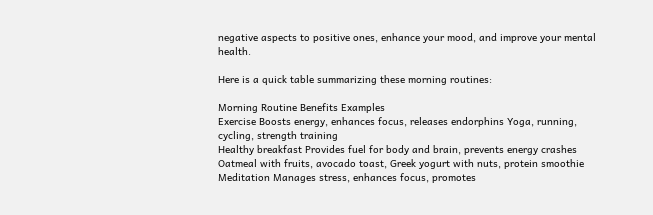negative aspects to positive ones, enhance your mood, and improve your mental health.

Here is a quick table summarizing these morning routines:

Morning Routine Benefits Examples
Exercise Boosts energy, enhances focus, releases endorphins Yoga, running, cycling, strength training
Healthy breakfast Provides fuel for body and brain, prevents energy crashes Oatmeal with fruits, avocado toast, Greek yogurt with nuts, protein smoothie
Meditation Manages stress, enhances focus, promotes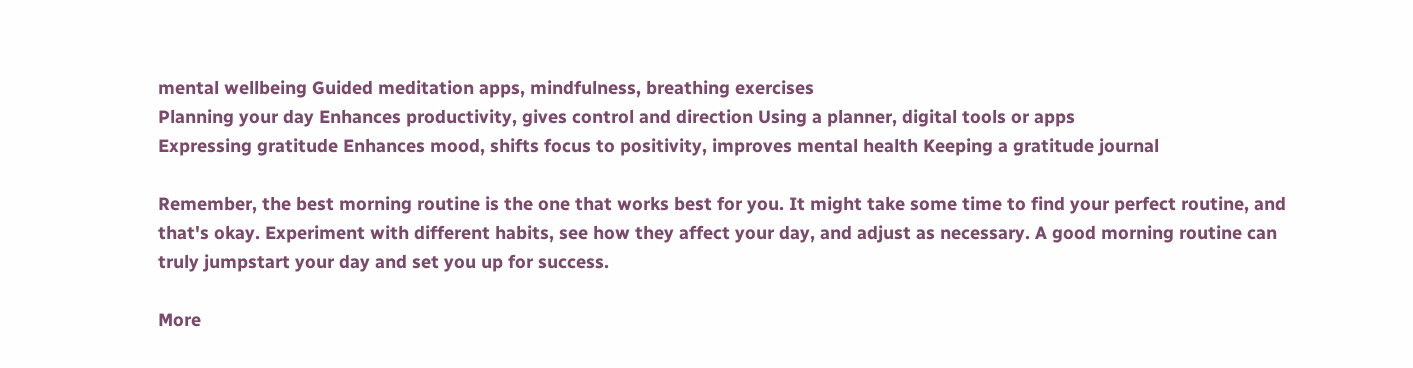mental wellbeing Guided meditation apps, mindfulness, breathing exercises
Planning your day Enhances productivity, gives control and direction Using a planner, digital tools or apps
Expressing gratitude Enhances mood, shifts focus to positivity, improves mental health Keeping a gratitude journal

Remember, the best morning routine is the one that works best for you. It might take some time to find your perfect routine, and that's okay. Experiment with different habits, see how they affect your day, and adjust as necessary. A good morning routine can truly jumpstart your day and set you up for success.

More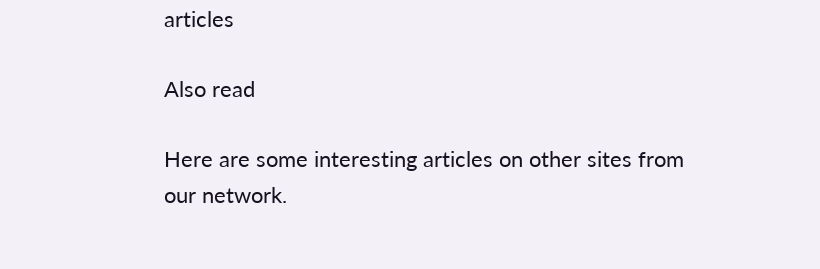articles

Also read

Here are some interesting articles on other sites from our network.